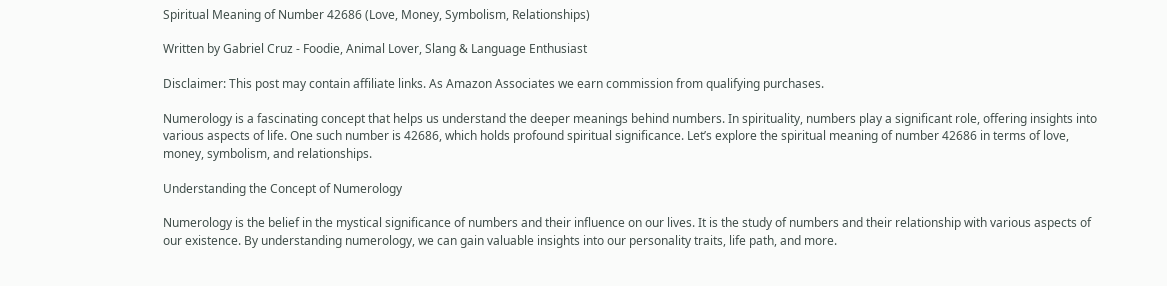Spiritual Meaning of Number 42686 (Love, Money, Symbolism, Relationships)

Written by Gabriel Cruz - Foodie, Animal Lover, Slang & Language Enthusiast

Disclaimer: This post may contain affiliate links. As Amazon Associates we earn commission from qualifying purchases.

Numerology is a fascinating concept that helps us understand the deeper meanings behind numbers. In spirituality, numbers play a significant role, offering insights into various aspects of life. One such number is 42686, which holds profound spiritual significance. Let’s explore the spiritual meaning of number 42686 in terms of love, money, symbolism, and relationships.

Understanding the Concept of Numerology

Numerology is the belief in the mystical significance of numbers and their influence on our lives. It is the study of numbers and their relationship with various aspects of our existence. By understanding numerology, we can gain valuable insights into our personality traits, life path, and more.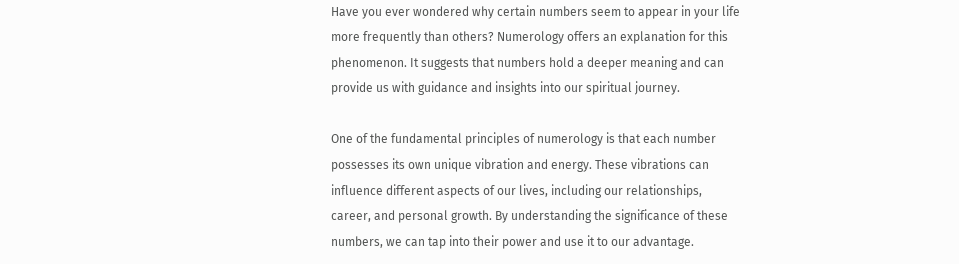Have you ever wondered why certain numbers seem to appear in your life more frequently than others? Numerology offers an explanation for this phenomenon. It suggests that numbers hold a deeper meaning and can provide us with guidance and insights into our spiritual journey.

One of the fundamental principles of numerology is that each number possesses its own unique vibration and energy. These vibrations can influence different aspects of our lives, including our relationships, career, and personal growth. By understanding the significance of these numbers, we can tap into their power and use it to our advantage.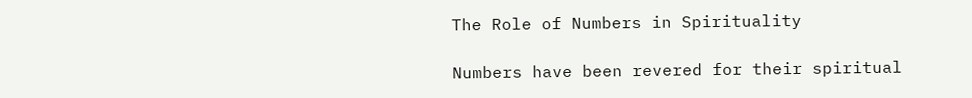The Role of Numbers in Spirituality

Numbers have been revered for their spiritual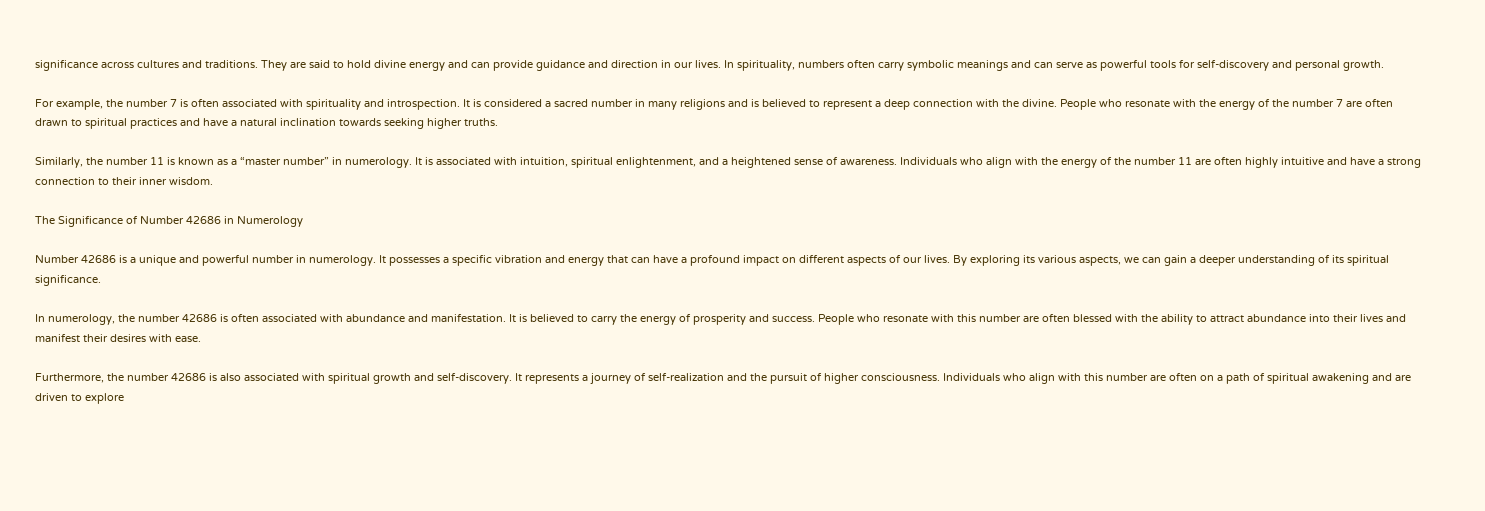significance across cultures and traditions. They are said to hold divine energy and can provide guidance and direction in our lives. In spirituality, numbers often carry symbolic meanings and can serve as powerful tools for self-discovery and personal growth.

For example, the number 7 is often associated with spirituality and introspection. It is considered a sacred number in many religions and is believed to represent a deep connection with the divine. People who resonate with the energy of the number 7 are often drawn to spiritual practices and have a natural inclination towards seeking higher truths.

Similarly, the number 11 is known as a “master number” in numerology. It is associated with intuition, spiritual enlightenment, and a heightened sense of awareness. Individuals who align with the energy of the number 11 are often highly intuitive and have a strong connection to their inner wisdom.

The Significance of Number 42686 in Numerology

Number 42686 is a unique and powerful number in numerology. It possesses a specific vibration and energy that can have a profound impact on different aspects of our lives. By exploring its various aspects, we can gain a deeper understanding of its spiritual significance.

In numerology, the number 42686 is often associated with abundance and manifestation. It is believed to carry the energy of prosperity and success. People who resonate with this number are often blessed with the ability to attract abundance into their lives and manifest their desires with ease.

Furthermore, the number 42686 is also associated with spiritual growth and self-discovery. It represents a journey of self-realization and the pursuit of higher consciousness. Individuals who align with this number are often on a path of spiritual awakening and are driven to explore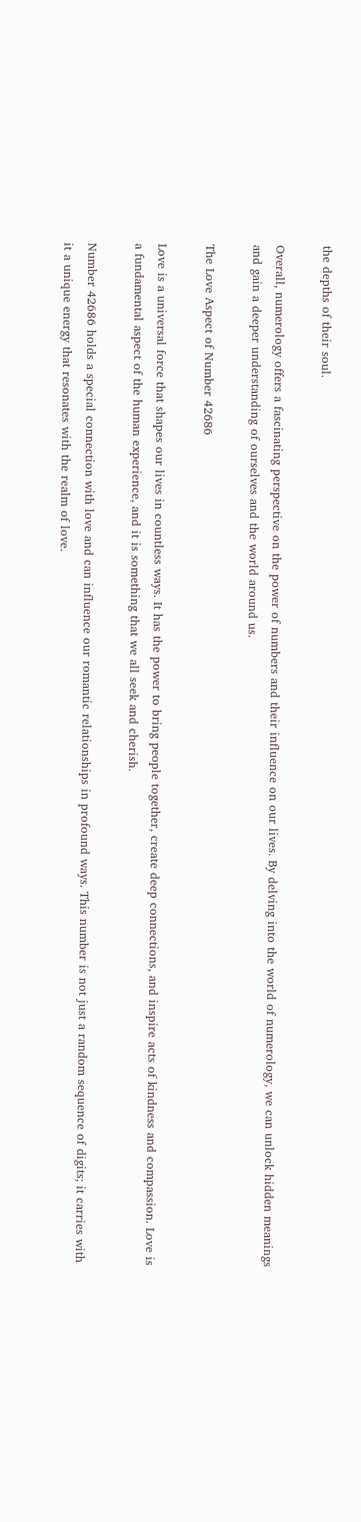the depths of their soul.

Overall, numerology offers a fascinating perspective on the power of numbers and their influence on our lives. By delving into the world of numerology, we can unlock hidden meanings and gain a deeper understanding of ourselves and the world around us.

The Love Aspect of Number 42686

Love is a universal force that shapes our lives in countless ways. It has the power to bring people together, create deep connections, and inspire acts of kindness and compassion. Love is a fundamental aspect of the human experience, and it is something that we all seek and cherish.

Number 42686 holds a special connection with love and can influence our romantic relationships in profound ways. This number is not just a random sequence of digits; it carries with it a unique energy that resonates with the realm of love.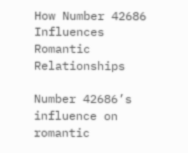How Number 42686 Influences Romantic Relationships

Number 42686’s influence on romantic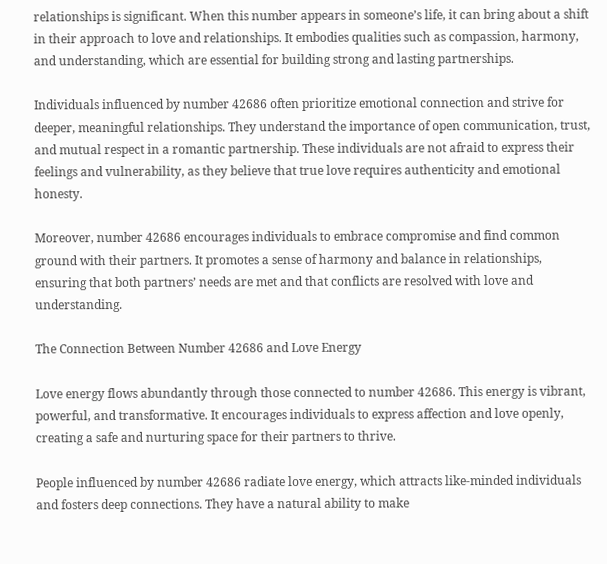relationships is significant. When this number appears in someone’s life, it can bring about a shift in their approach to love and relationships. It embodies qualities such as compassion, harmony, and understanding, which are essential for building strong and lasting partnerships.

Individuals influenced by number 42686 often prioritize emotional connection and strive for deeper, meaningful relationships. They understand the importance of open communication, trust, and mutual respect in a romantic partnership. These individuals are not afraid to express their feelings and vulnerability, as they believe that true love requires authenticity and emotional honesty.

Moreover, number 42686 encourages individuals to embrace compromise and find common ground with their partners. It promotes a sense of harmony and balance in relationships, ensuring that both partners’ needs are met and that conflicts are resolved with love and understanding.

The Connection Between Number 42686 and Love Energy

Love energy flows abundantly through those connected to number 42686. This energy is vibrant, powerful, and transformative. It encourages individuals to express affection and love openly, creating a safe and nurturing space for their partners to thrive.

People influenced by number 42686 radiate love energy, which attracts like-minded individuals and fosters deep connections. They have a natural ability to make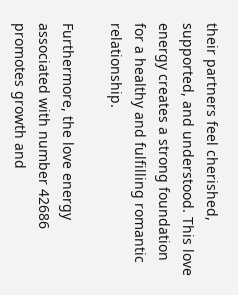their partners feel cherished, supported, and understood. This love energy creates a strong foundation for a healthy and fulfilling romantic relationship.

Furthermore, the love energy associated with number 42686 promotes growth and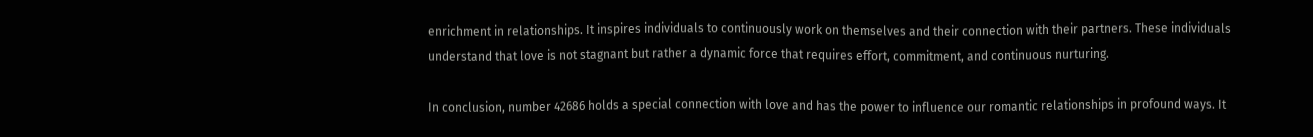enrichment in relationships. It inspires individuals to continuously work on themselves and their connection with their partners. These individuals understand that love is not stagnant but rather a dynamic force that requires effort, commitment, and continuous nurturing.

In conclusion, number 42686 holds a special connection with love and has the power to influence our romantic relationships in profound ways. It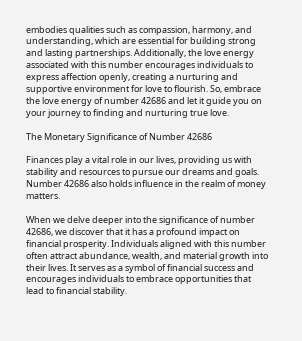embodies qualities such as compassion, harmony, and understanding, which are essential for building strong and lasting partnerships. Additionally, the love energy associated with this number encourages individuals to express affection openly, creating a nurturing and supportive environment for love to flourish. So, embrace the love energy of number 42686 and let it guide you on your journey to finding and nurturing true love.

The Monetary Significance of Number 42686

Finances play a vital role in our lives, providing us with stability and resources to pursue our dreams and goals. Number 42686 also holds influence in the realm of money matters.

When we delve deeper into the significance of number 42686, we discover that it has a profound impact on financial prosperity. Individuals aligned with this number often attract abundance, wealth, and material growth into their lives. It serves as a symbol of financial success and encourages individuals to embrace opportunities that lead to financial stability.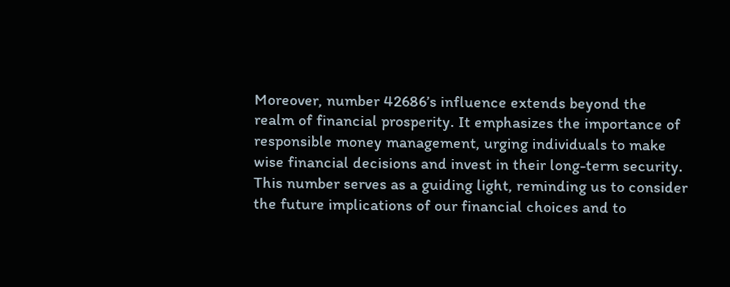Moreover, number 42686’s influence extends beyond the realm of financial prosperity. It emphasizes the importance of responsible money management, urging individuals to make wise financial decisions and invest in their long-term security. This number serves as a guiding light, reminding us to consider the future implications of our financial choices and to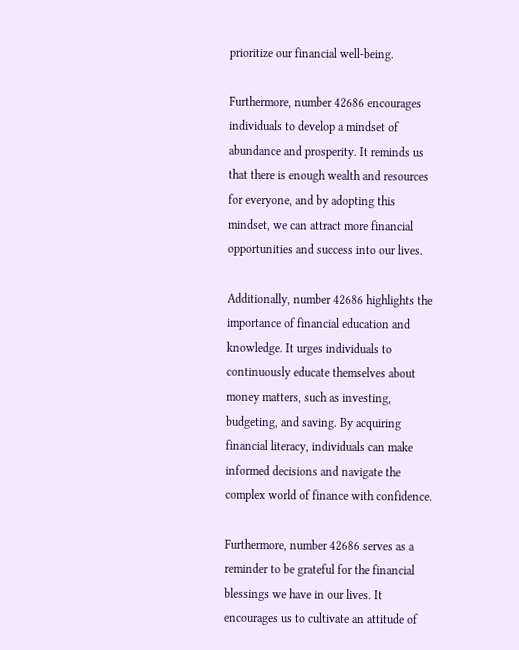prioritize our financial well-being.

Furthermore, number 42686 encourages individuals to develop a mindset of abundance and prosperity. It reminds us that there is enough wealth and resources for everyone, and by adopting this mindset, we can attract more financial opportunities and success into our lives.

Additionally, number 42686 highlights the importance of financial education and knowledge. It urges individuals to continuously educate themselves about money matters, such as investing, budgeting, and saving. By acquiring financial literacy, individuals can make informed decisions and navigate the complex world of finance with confidence.

Furthermore, number 42686 serves as a reminder to be grateful for the financial blessings we have in our lives. It encourages us to cultivate an attitude of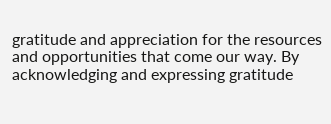gratitude and appreciation for the resources and opportunities that come our way. By acknowledging and expressing gratitude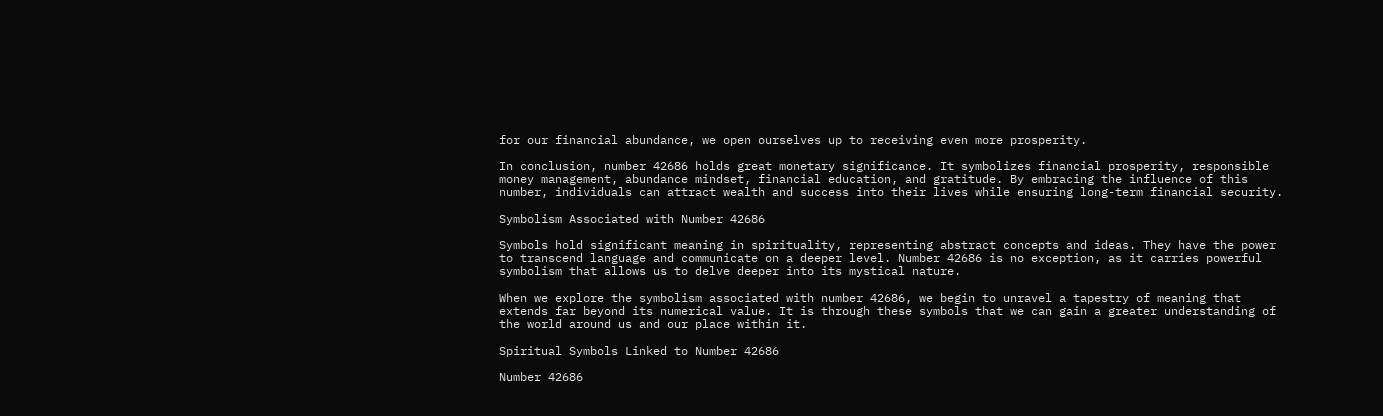for our financial abundance, we open ourselves up to receiving even more prosperity.

In conclusion, number 42686 holds great monetary significance. It symbolizes financial prosperity, responsible money management, abundance mindset, financial education, and gratitude. By embracing the influence of this number, individuals can attract wealth and success into their lives while ensuring long-term financial security.

Symbolism Associated with Number 42686

Symbols hold significant meaning in spirituality, representing abstract concepts and ideas. They have the power to transcend language and communicate on a deeper level. Number 42686 is no exception, as it carries powerful symbolism that allows us to delve deeper into its mystical nature.

When we explore the symbolism associated with number 42686, we begin to unravel a tapestry of meaning that extends far beyond its numerical value. It is through these symbols that we can gain a greater understanding of the world around us and our place within it.

Spiritual Symbols Linked to Number 42686

Number 42686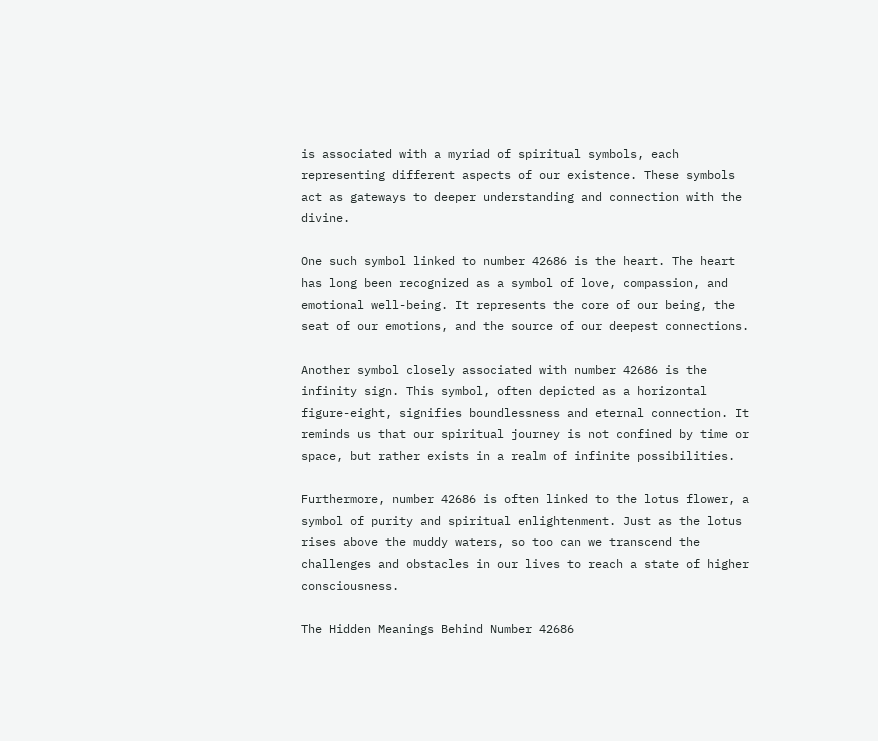is associated with a myriad of spiritual symbols, each representing different aspects of our existence. These symbols act as gateways to deeper understanding and connection with the divine.

One such symbol linked to number 42686 is the heart. The heart has long been recognized as a symbol of love, compassion, and emotional well-being. It represents the core of our being, the seat of our emotions, and the source of our deepest connections.

Another symbol closely associated with number 42686 is the infinity sign. This symbol, often depicted as a horizontal figure-eight, signifies boundlessness and eternal connection. It reminds us that our spiritual journey is not confined by time or space, but rather exists in a realm of infinite possibilities.

Furthermore, number 42686 is often linked to the lotus flower, a symbol of purity and spiritual enlightenment. Just as the lotus rises above the muddy waters, so too can we transcend the challenges and obstacles in our lives to reach a state of higher consciousness.

The Hidden Meanings Behind Number 42686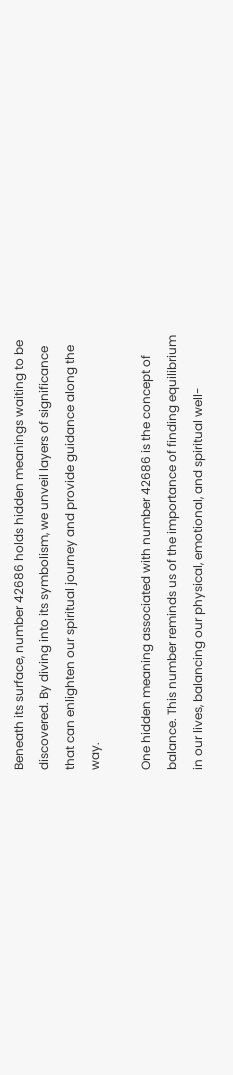Beneath its surface, number 42686 holds hidden meanings waiting to be discovered. By diving into its symbolism, we unveil layers of significance that can enlighten our spiritual journey and provide guidance along the way.

One hidden meaning associated with number 42686 is the concept of balance. This number reminds us of the importance of finding equilibrium in our lives, balancing our physical, emotional, and spiritual well-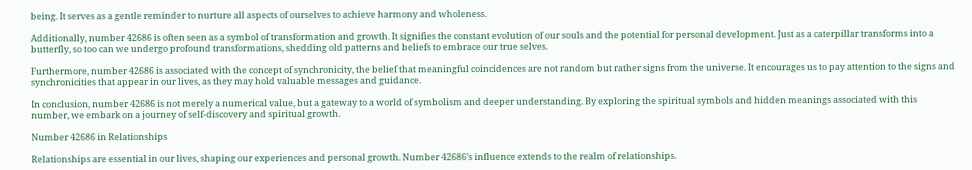being. It serves as a gentle reminder to nurture all aspects of ourselves to achieve harmony and wholeness.

Additionally, number 42686 is often seen as a symbol of transformation and growth. It signifies the constant evolution of our souls and the potential for personal development. Just as a caterpillar transforms into a butterfly, so too can we undergo profound transformations, shedding old patterns and beliefs to embrace our true selves.

Furthermore, number 42686 is associated with the concept of synchronicity, the belief that meaningful coincidences are not random but rather signs from the universe. It encourages us to pay attention to the signs and synchronicities that appear in our lives, as they may hold valuable messages and guidance.

In conclusion, number 42686 is not merely a numerical value, but a gateway to a world of symbolism and deeper understanding. By exploring the spiritual symbols and hidden meanings associated with this number, we embark on a journey of self-discovery and spiritual growth.

Number 42686 in Relationships

Relationships are essential in our lives, shaping our experiences and personal growth. Number 42686’s influence extends to the realm of relationships.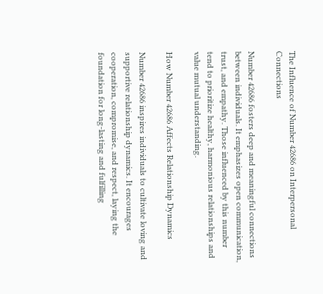The Influence of Number 42686 on Interpersonal Connections

Number 42686 fosters deep and meaningful connections between individuals. It emphasizes open communication, trust, and empathy. Those influenced by this number tend to prioritize healthy, harmonious relationships and value mutual understanding.

How Number 42686 Affects Relationship Dynamics

Number 42686 inspires individuals to cultivate loving and supportive relationship dynamics. It encourages cooperation, compromise, and respect, laying the foundation for long-lasting and fulfilling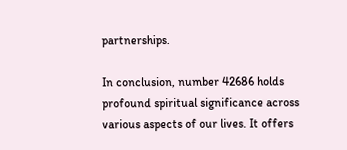partnerships.

In conclusion, number 42686 holds profound spiritual significance across various aspects of our lives. It offers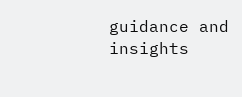guidance and insights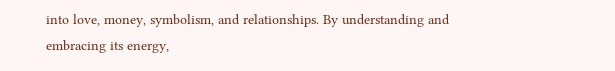into love, money, symbolism, and relationships. By understanding and embracing its energy,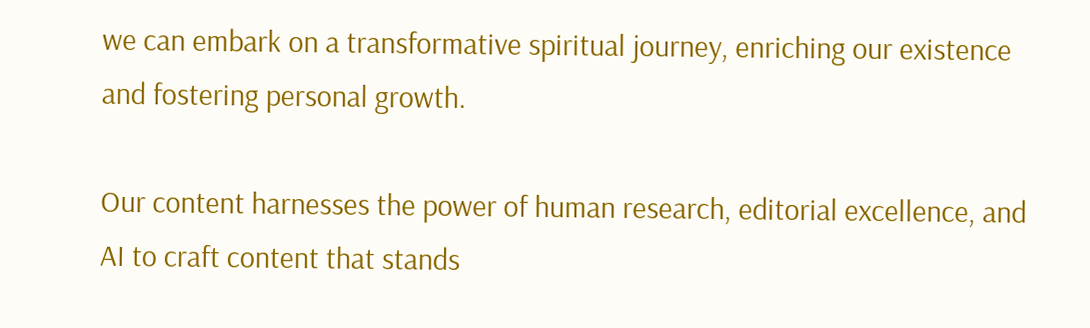we can embark on a transformative spiritual journey, enriching our existence and fostering personal growth.

Our content harnesses the power of human research, editorial excellence, and AI to craft content that stands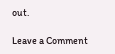out.

Leave a Comment